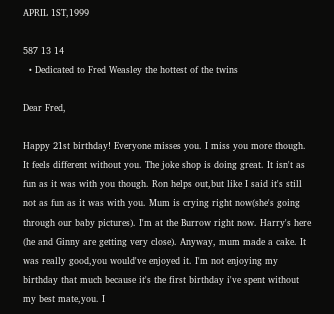APRIL 1ST,1999

587 13 14
  • Dedicated to Fred Weasley the hottest of the twins

Dear Fred,

Happy 21st birthday! Everyone misses you. I miss you more though. It feels different without you. The joke shop is doing great. It isn't as fun as it was with you though. Ron helps out,but like I said it's still not as fun as it was with you. Mum is crying right now(she's going through our baby pictures). I'm at the Burrow right now. Harry's here (he and Ginny are getting very close). Anyway, mum made a cake. It was really good,you would've enjoyed it. I'm not enjoying my birthday that much because it's the first birthday i've spent without my best mate,you. I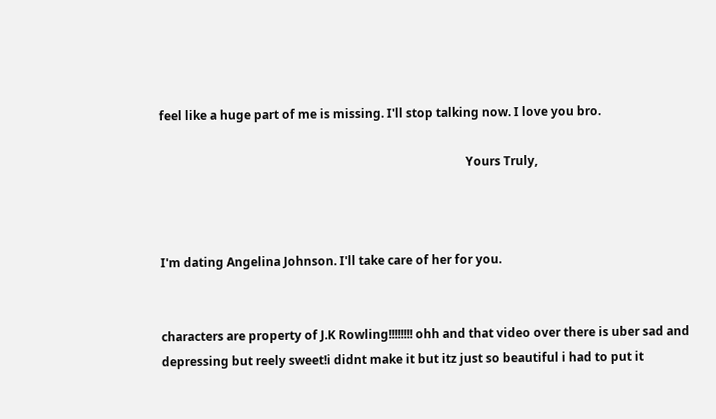feel like a huge part of me is missing. I'll stop talking now. I love you bro.

                                                                                                      Yours Truly,



I'm dating Angelina Johnson. I'll take care of her for you.


characters are property of J.K Rowling!!!!!!!! ohh and that video over there is uber sad and depressing but reely sweet!i didnt make it but itz just so beautiful i had to put it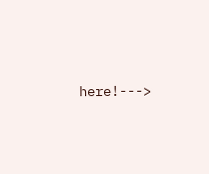here!--->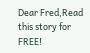Dear Fred,Read this story for FREE!